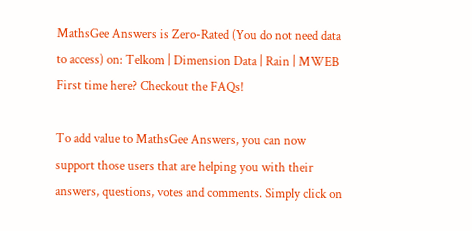MathsGee Answers is Zero-Rated (You do not need data to access) on: Telkom | Dimension Data | Rain | MWEB
First time here? Checkout the FAQs!

To add value to MathsGee Answers, you can now support those users that are helping you with their answers, questions, votes and comments. Simply click on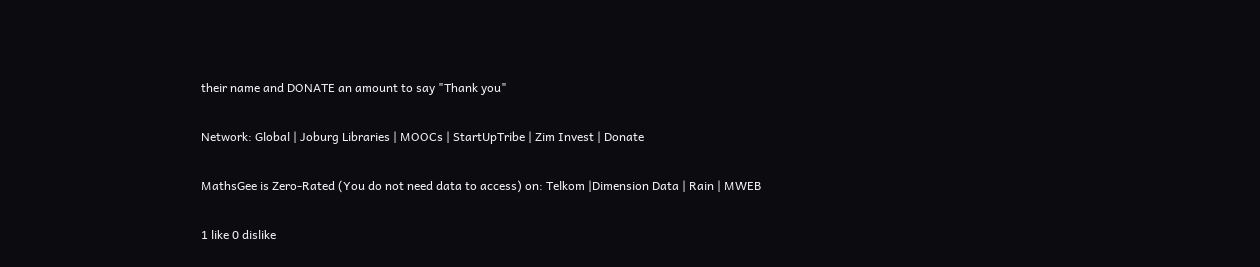their name and DONATE an amount to say "Thank you"

Network: Global | Joburg Libraries | MOOCs | StartUpTribe | Zim Invest | Donate

MathsGee is Zero-Rated (You do not need data to access) on: Telkom |Dimension Data | Rain | MWEB

1 like 0 dislike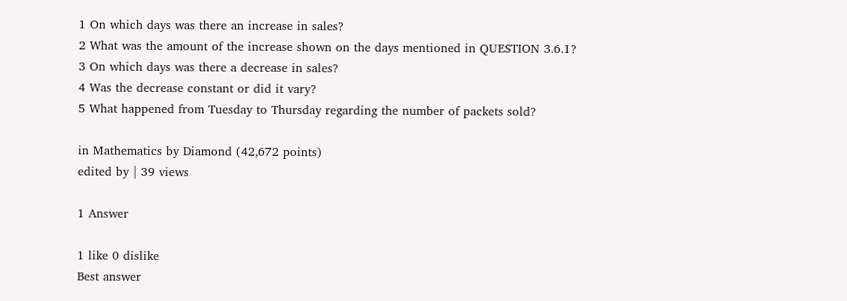1 On which days was there an increase in sales?
2 What was the amount of the increase shown on the days mentioned in QUESTION 3.6.1?
3 On which days was there a decrease in sales?
4 Was the decrease constant or did it vary?
5 What happened from Tuesday to Thursday regarding the number of packets sold?

in Mathematics by Diamond (42,672 points)
edited by | 39 views

1 Answer

1 like 0 dislike
Best answer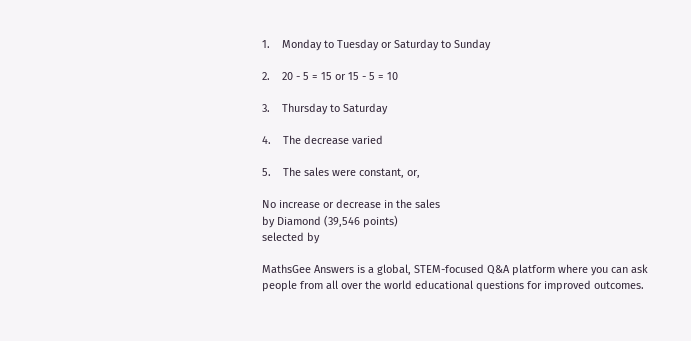1.    Monday to Tuesday or Saturday to Sunday

2.    20 - 5 = 15 or 15 - 5 = 10

3.    Thursday to Saturday

4.    The decrease varied

5.    The sales were constant, or,

No increase or decrease in the sales
by Diamond (39,546 points)
selected by

MathsGee Answers is a global, STEM-focused Q&A platform where you can ask people from all over the world educational questions for improved outcomes.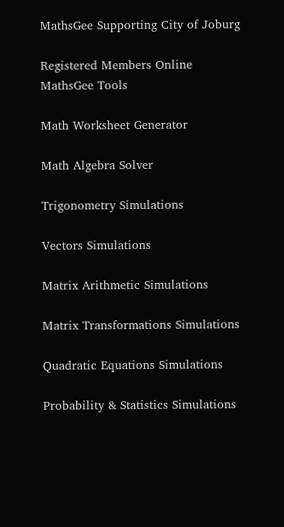MathsGee Supporting City of Joburg

Registered Members Online
MathsGee Tools

Math Worksheet Generator

Math Algebra Solver

Trigonometry Simulations

Vectors Simulations

Matrix Arithmetic Simulations

Matrix Transformations Simulations

Quadratic Equations Simulations

Probability & Statistics Simulations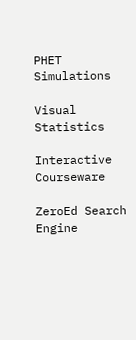PHET Simulations

Visual Statistics

Interactive Courseware

ZeroEd Search Engine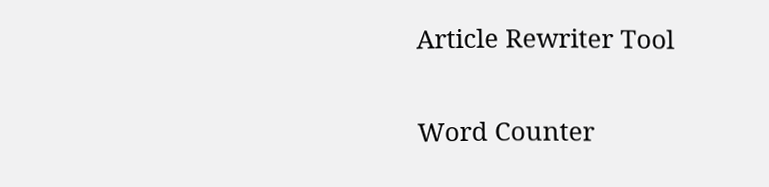Article Rewriter Tool

Word Counter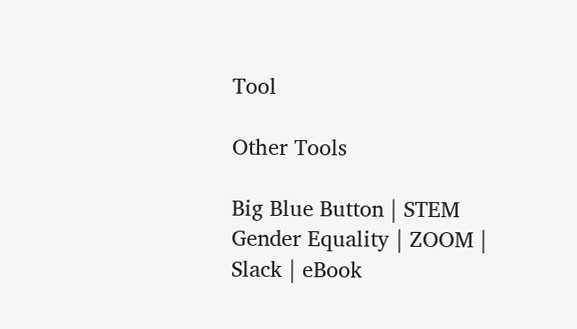Tool

Other Tools

Big Blue Button | STEM Gender Equality | ZOOM | Slack | eBook